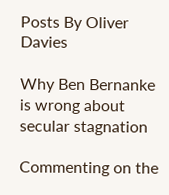Posts By Oliver Davies

Why Ben Bernanke is wrong about secular stagnation

Commenting on the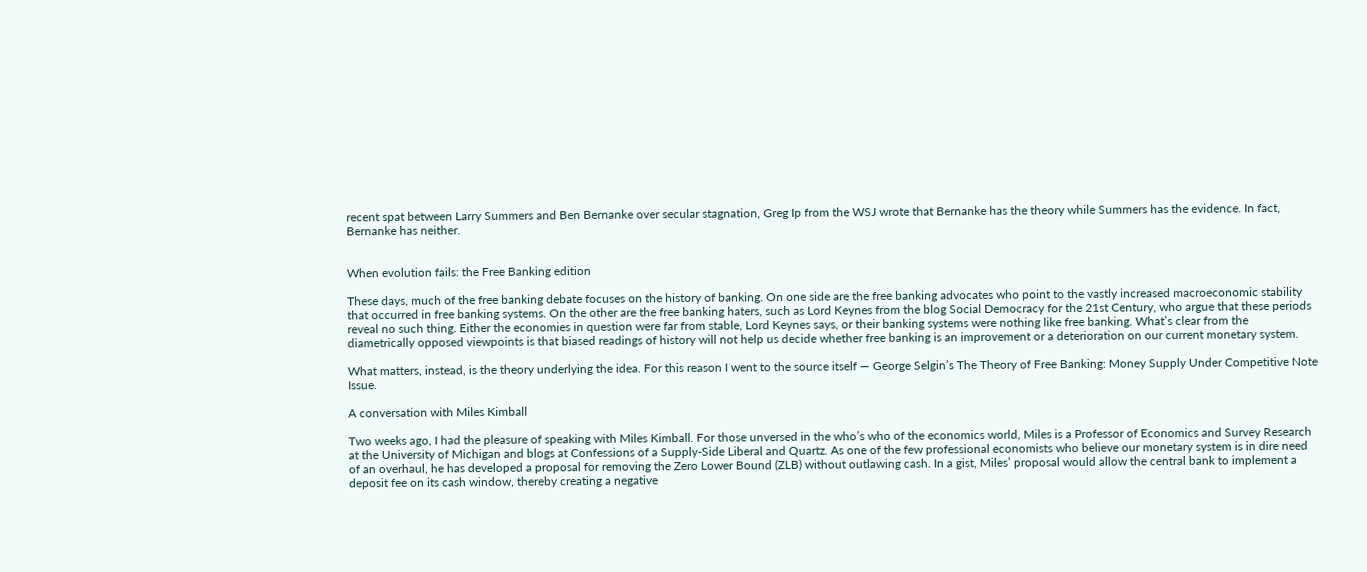recent spat between Larry Summers and Ben Bernanke over secular stagnation, Greg Ip from the WSJ wrote that Bernanke has the theory while Summers has the evidence. In fact, Bernanke has neither.


When evolution fails: the Free Banking edition

These days, much of the free banking debate focuses on the history of banking. On one side are the free banking advocates who point to the vastly increased macroeconomic stability that occurred in free banking systems. On the other are the free banking haters, such as Lord Keynes from the blog Social Democracy for the 21st Century, who argue that these periods reveal no such thing. Either the economies in question were far from stable, Lord Keynes says, or their banking systems were nothing like free banking. What’s clear from the diametrically opposed viewpoints is that biased readings of history will not help us decide whether free banking is an improvement or a deterioration on our current monetary system.

What matters, instead, is the theory underlying the idea. For this reason I went to the source itself — George Selgin’s The Theory of Free Banking: Money Supply Under Competitive Note Issue.

A conversation with Miles Kimball

Two weeks ago, I had the pleasure of speaking with Miles Kimball. For those unversed in the who’s who of the economics world, Miles is a Professor of Economics and Survey Research at the University of Michigan and blogs at Confessions of a Supply-Side Liberal and Quartz. As one of the few professional economists who believe our monetary system is in dire need of an overhaul, he has developed a proposal for removing the Zero Lower Bound (ZLB) without outlawing cash. In a gist, Miles’ proposal would allow the central bank to implement a deposit fee on its cash window, thereby creating a negative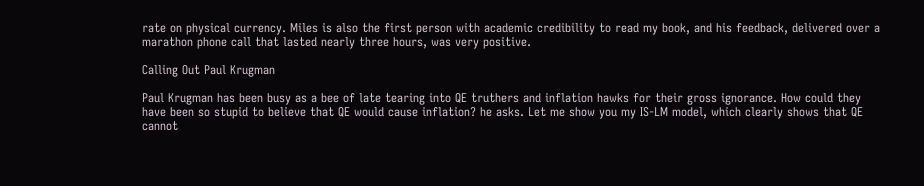rate on physical currency. Miles is also the first person with academic credibility to read my book, and his feedback, delivered over a marathon phone call that lasted nearly three hours, was very positive.

Calling Out Paul Krugman

Paul Krugman has been busy as a bee of late tearing into QE truthers and inflation hawks for their gross ignorance. How could they have been so stupid to believe that QE would cause inflation? he asks. Let me show you my IS-LM model, which clearly shows that QE cannot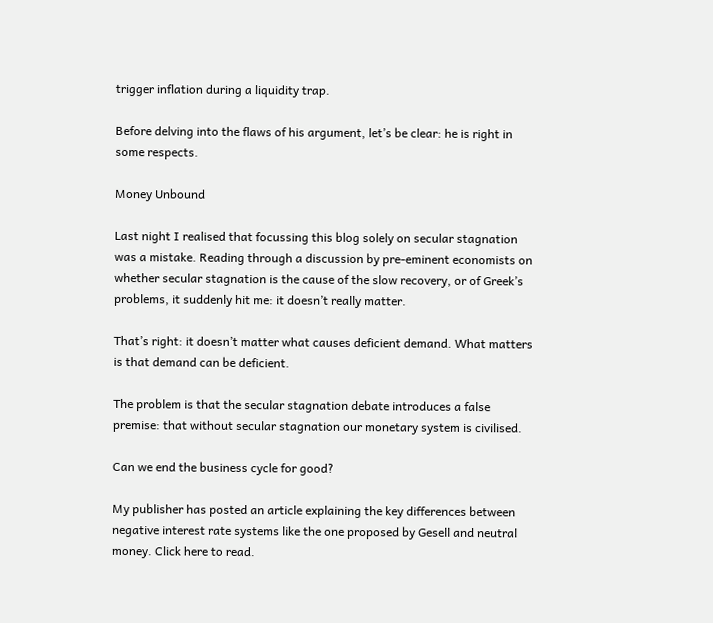trigger inflation during a liquidity trap.

Before delving into the flaws of his argument, let’s be clear: he is right in some respects.

Money Unbound

Last night I realised that focussing this blog solely on secular stagnation was a mistake. Reading through a discussion by pre-eminent economists on whether secular stagnation is the cause of the slow recovery, or of Greek’s problems, it suddenly hit me: it doesn’t really matter.

That’s right: it doesn’t matter what causes deficient demand. What matters is that demand can be deficient.

The problem is that the secular stagnation debate introduces a false premise: that without secular stagnation our monetary system is civilised.

Can we end the business cycle for good?

My publisher has posted an article explaining the key differences between negative interest rate systems like the one proposed by Gesell and neutral money. Click here to read.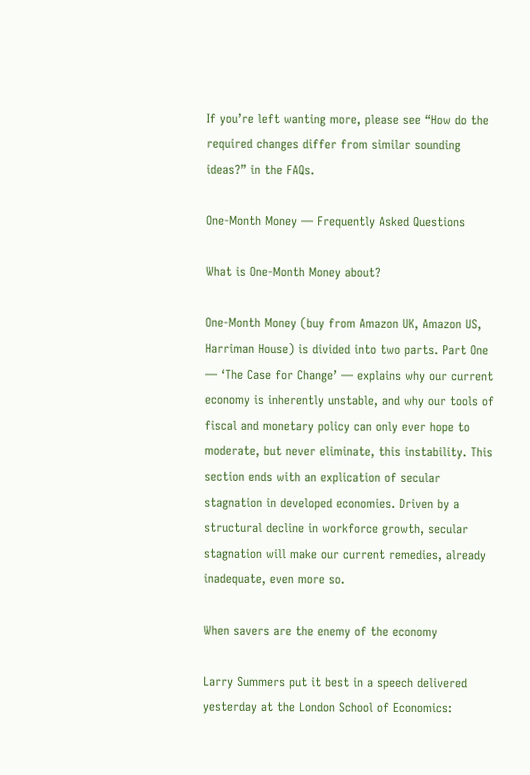If you’re left wanting more, please see “How do the required changes differ from similar sounding ideas?” in the FAQs.

One-Month Money — Frequently Asked Questions

What is One-Month Money about?

One-Month Money (buy from Amazon UK, Amazon US, Harriman House) is divided into two parts. Part One — ‘The Case for Change’ — explains why our current economy is inherently unstable, and why our tools of fiscal and monetary policy can only ever hope to moderate, but never eliminate, this instability. This section ends with an explication of secular stagnation in developed economies. Driven by a structural decline in workforce growth, secular stagnation will make our current remedies, already inadequate, even more so.

When savers are the enemy of the economy

Larry Summers put it best in a speech delivered yesterday at the London School of Economics: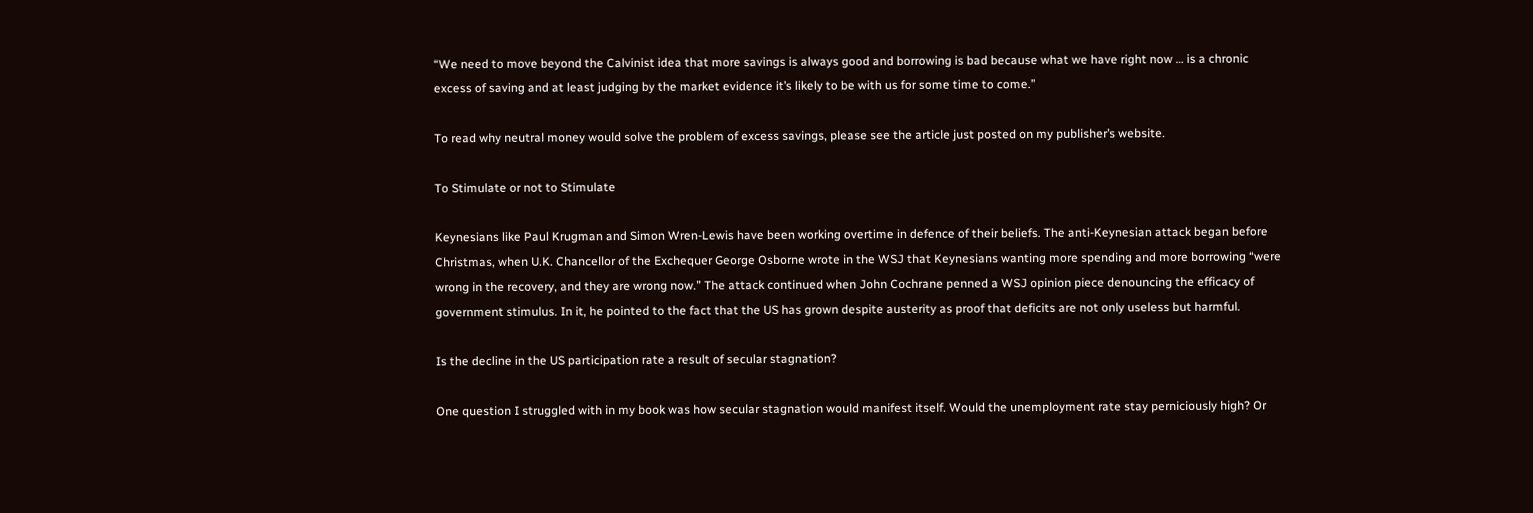“We need to move beyond the Calvinist idea that more savings is always good and borrowing is bad because what we have right now … is a chronic excess of saving and at least judging by the market evidence it’s likely to be with us for some time to come.”

To read why neutral money would solve the problem of excess savings, please see the article just posted on my publisher’s website.

To Stimulate or not to Stimulate

Keynesians like Paul Krugman and Simon Wren-Lewis have been working overtime in defence of their beliefs. The anti-Keynesian attack began before Christmas, when U.K. Chancellor of the Exchequer George Osborne wrote in the WSJ that Keynesians wanting more spending and more borrowing “were wrong in the recovery, and they are wrong now.” The attack continued when John Cochrane penned a WSJ opinion piece denouncing the efficacy of government stimulus. In it, he pointed to the fact that the US has grown despite austerity as proof that deficits are not only useless but harmful.

Is the decline in the US participation rate a result of secular stagnation?

One question I struggled with in my book was how secular stagnation would manifest itself. Would the unemployment rate stay perniciously high? Or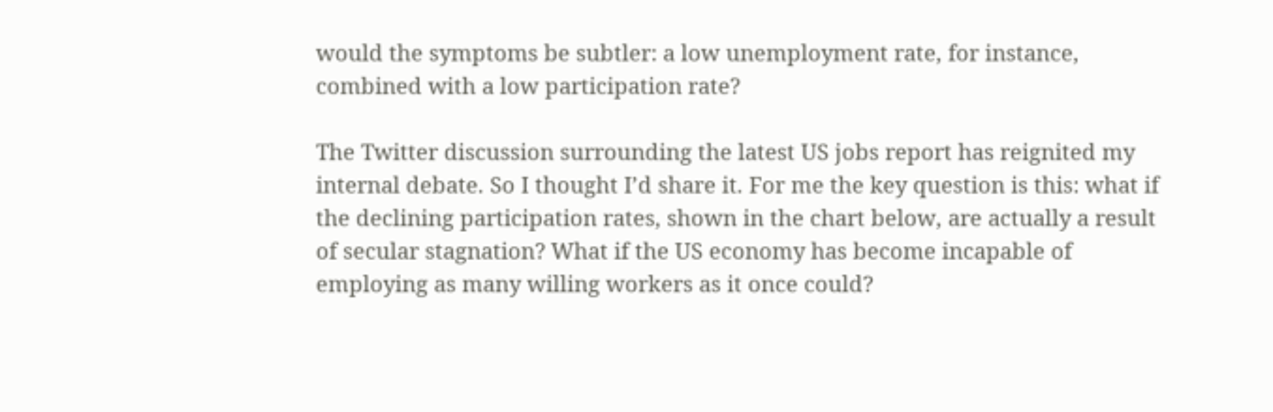would the symptoms be subtler: a low unemployment rate, for instance, combined with a low participation rate?

The Twitter discussion surrounding the latest US jobs report has reignited my internal debate. So I thought I’d share it. For me the key question is this: what if the declining participation rates, shown in the chart below, are actually a result of secular stagnation? What if the US economy has become incapable of employing as many willing workers as it once could?